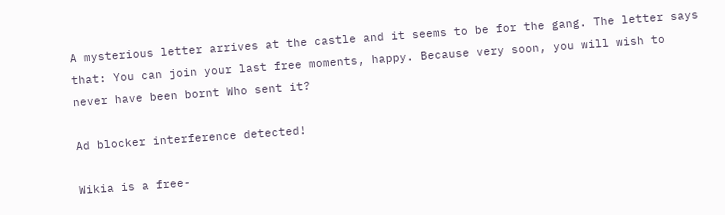A mysterious letter arrives at the castle and it seems to be for the gang. The letter says that: You can join your last free moments, happy. Because very soon, you will wish to never have been bornt Who sent it?

Ad blocker interference detected!

Wikia is a free-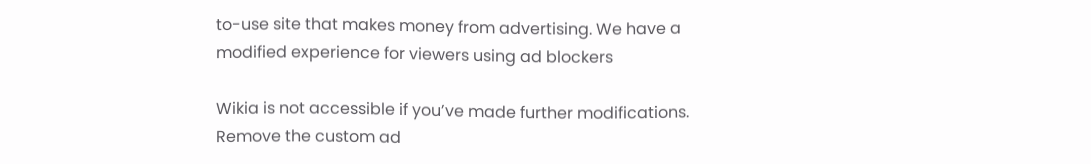to-use site that makes money from advertising. We have a modified experience for viewers using ad blockers

Wikia is not accessible if you’ve made further modifications. Remove the custom ad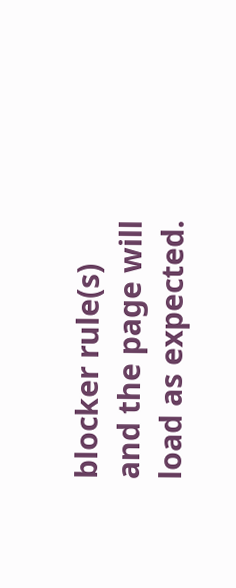blocker rule(s) and the page will load as expected.